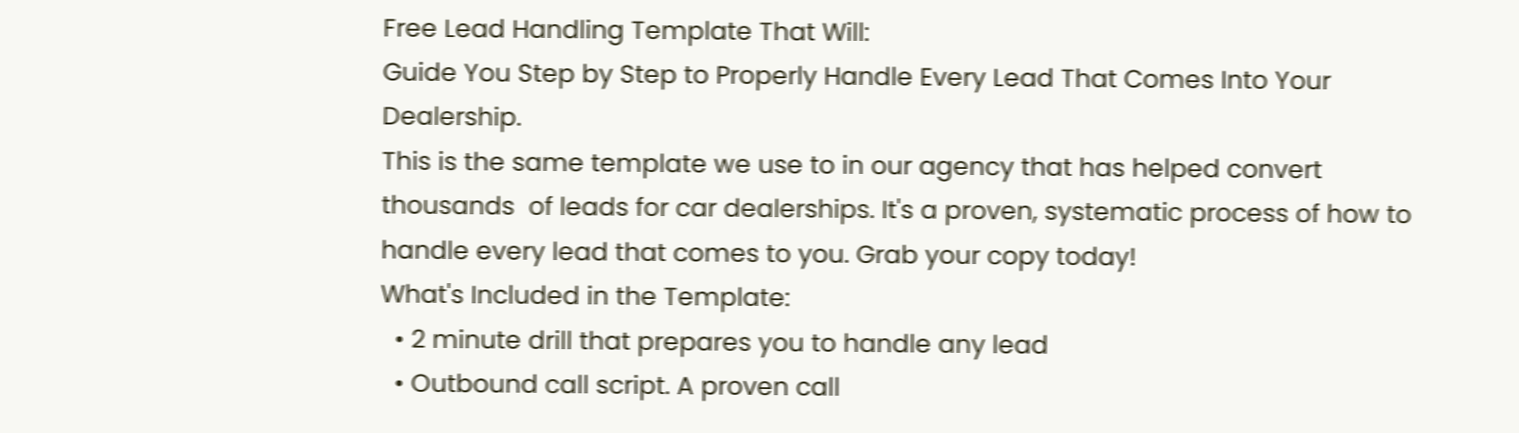Free Lead Handling Template That Will:
Guide You Step by Step to Properly Handle Every Lead That Comes Into Your Dealership.
This is the same template we use to in our agency that has helped convert thousands  of leads for car dealerships. It's a proven, systematic process of how to handle every lead that comes to you. Grab your copy today!
What's Included in the Template:
  • 2 minute drill that prepares you to handle any lead
  • Outbound call script. A proven call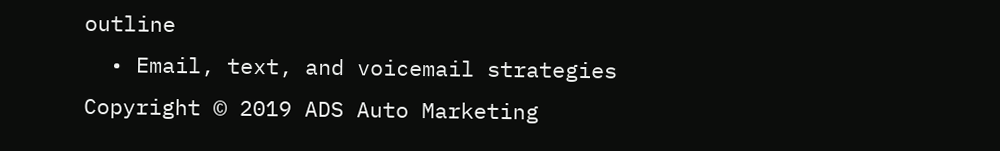outline
  • Email, text, and voicemail strategies
Copyright © 2019 ADS Auto Marketing